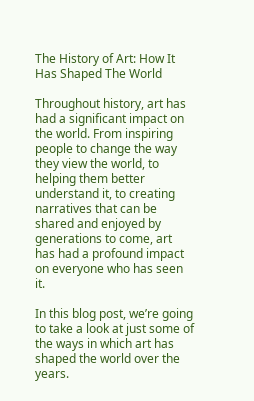The History of Art: How It Has Shaped The World

Throughout history, art has had a significant impact on the world. From inspiring people to change the way they view the world, to helping them better understand it, to creating narratives that can be shared and enjoyed by generations to come, art has had a profound impact on everyone who has seen it.

In this blog post, we’re going to take a look at just some of the ways in which art has shaped the world over the years.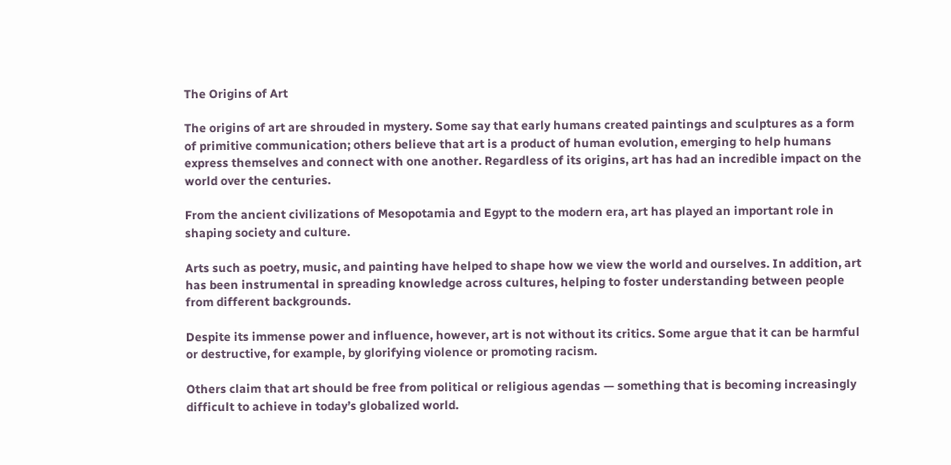The Origins of Art

The origins of art are shrouded in mystery. Some say that early humans created paintings and sculptures as a form of primitive communication; others believe that art is a product of human evolution, emerging to help humans express themselves and connect with one another. Regardless of its origins, art has had an incredible impact on the world over the centuries.

From the ancient civilizations of Mesopotamia and Egypt to the modern era, art has played an important role in shaping society and culture.

Arts such as poetry, music, and painting have helped to shape how we view the world and ourselves. In addition, art has been instrumental in spreading knowledge across cultures, helping to foster understanding between people from different backgrounds.

Despite its immense power and influence, however, art is not without its critics. Some argue that it can be harmful or destructive, for example, by glorifying violence or promoting racism.

Others claim that art should be free from political or religious agendas — something that is becoming increasingly difficult to achieve in today’s globalized world.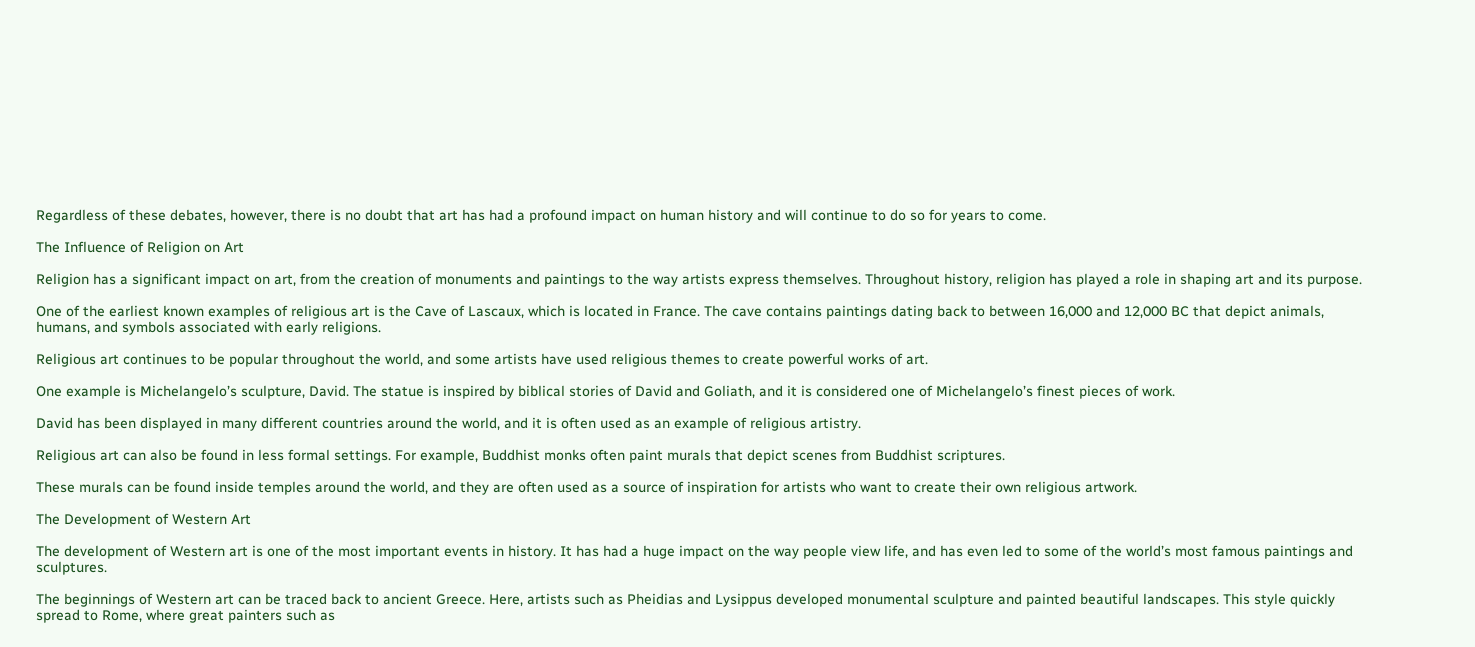Regardless of these debates, however, there is no doubt that art has had a profound impact on human history and will continue to do so for years to come.

The Influence of Religion on Art

Religion has a significant impact on art, from the creation of monuments and paintings to the way artists express themselves. Throughout history, religion has played a role in shaping art and its purpose.

One of the earliest known examples of religious art is the Cave of Lascaux, which is located in France. The cave contains paintings dating back to between 16,000 and 12,000 BC that depict animals, humans, and symbols associated with early religions.

Religious art continues to be popular throughout the world, and some artists have used religious themes to create powerful works of art.

One example is Michelangelo’s sculpture, David. The statue is inspired by biblical stories of David and Goliath, and it is considered one of Michelangelo’s finest pieces of work.

David has been displayed in many different countries around the world, and it is often used as an example of religious artistry.

Religious art can also be found in less formal settings. For example, Buddhist monks often paint murals that depict scenes from Buddhist scriptures.

These murals can be found inside temples around the world, and they are often used as a source of inspiration for artists who want to create their own religious artwork.

The Development of Western Art

The development of Western art is one of the most important events in history. It has had a huge impact on the way people view life, and has even led to some of the world’s most famous paintings and sculptures.

The beginnings of Western art can be traced back to ancient Greece. Here, artists such as Pheidias and Lysippus developed monumental sculpture and painted beautiful landscapes. This style quickly spread to Rome, where great painters such as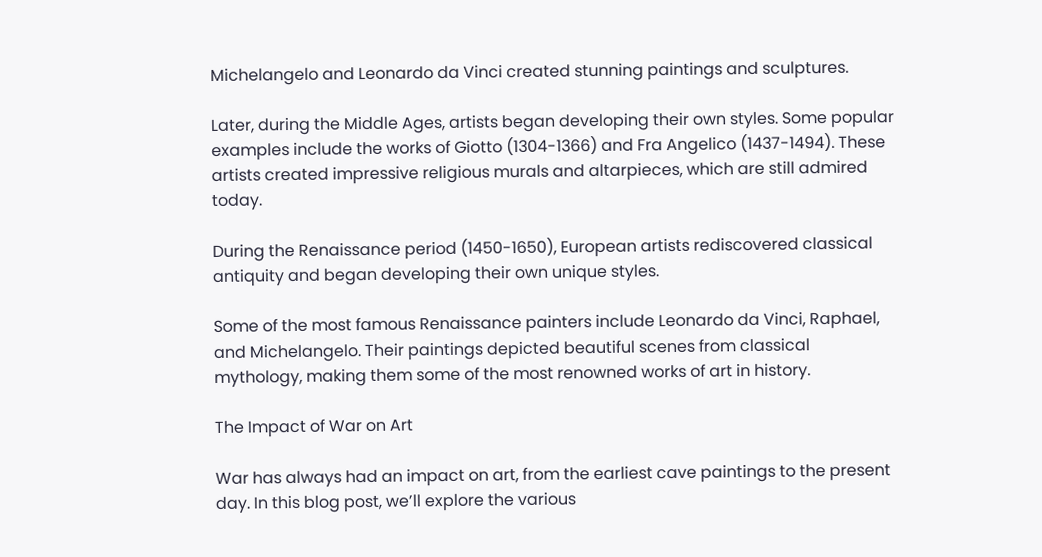Michelangelo and Leonardo da Vinci created stunning paintings and sculptures.

Later, during the Middle Ages, artists began developing their own styles. Some popular examples include the works of Giotto (1304-1366) and Fra Angelico (1437-1494). These artists created impressive religious murals and altarpieces, which are still admired today.

During the Renaissance period (1450-1650), European artists rediscovered classical antiquity and began developing their own unique styles.

Some of the most famous Renaissance painters include Leonardo da Vinci, Raphael, and Michelangelo. Their paintings depicted beautiful scenes from classical mythology, making them some of the most renowned works of art in history.

The Impact of War on Art

War has always had an impact on art, from the earliest cave paintings to the present day. In this blog post, we’ll explore the various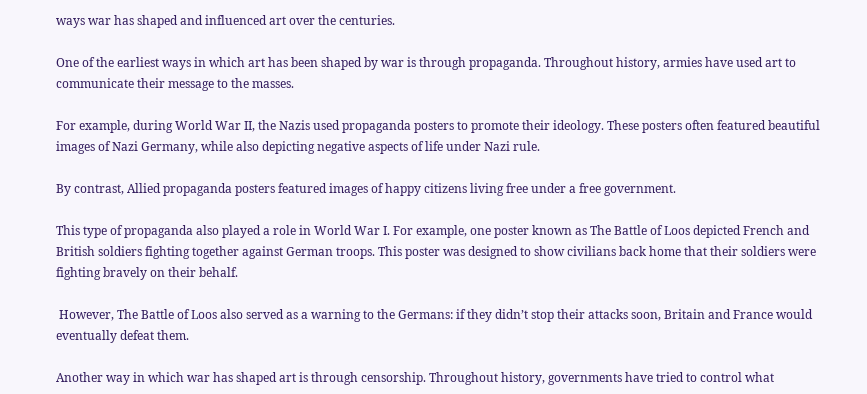ways war has shaped and influenced art over the centuries.

One of the earliest ways in which art has been shaped by war is through propaganda. Throughout history, armies have used art to communicate their message to the masses.

For example, during World War II, the Nazis used propaganda posters to promote their ideology. These posters often featured beautiful images of Nazi Germany, while also depicting negative aspects of life under Nazi rule.

By contrast, Allied propaganda posters featured images of happy citizens living free under a free government.

This type of propaganda also played a role in World War I. For example, one poster known as The Battle of Loos depicted French and British soldiers fighting together against German troops. This poster was designed to show civilians back home that their soldiers were fighting bravely on their behalf.

 However, The Battle of Loos also served as a warning to the Germans: if they didn’t stop their attacks soon, Britain and France would eventually defeat them.

Another way in which war has shaped art is through censorship. Throughout history, governments have tried to control what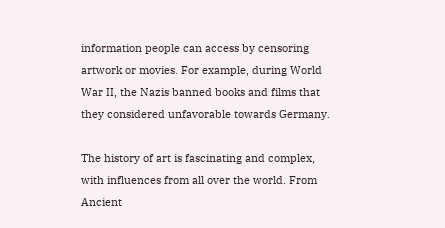information people can access by censoring artwork or movies. For example, during World War II, the Nazis banned books and films that they considered unfavorable towards Germany.

The history of art is fascinating and complex, with influences from all over the world. From Ancient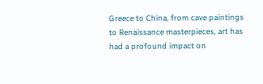Greece to China, from cave paintings to Renaissance masterpieces, art has had a profound impact on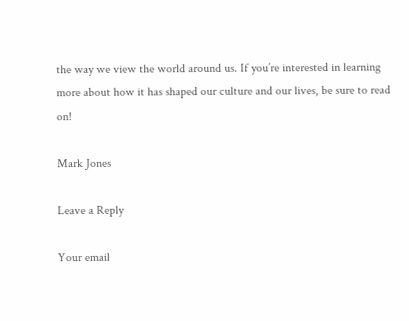the way we view the world around us. If you’re interested in learning more about how it has shaped our culture and our lives, be sure to read on!

Mark Jones

Leave a Reply

Your email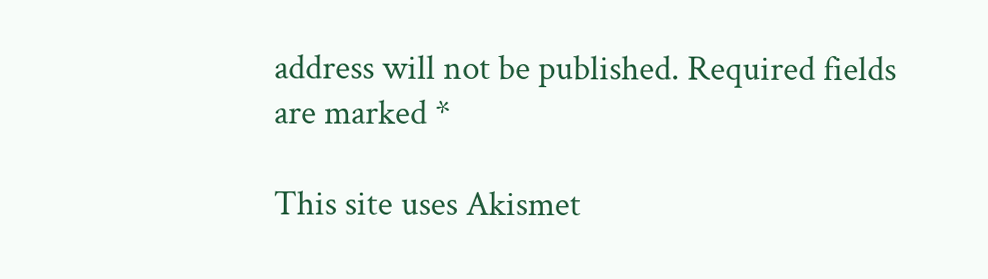address will not be published. Required fields are marked *

This site uses Akismet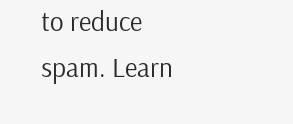to reduce spam. Learn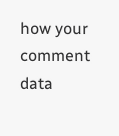how your comment data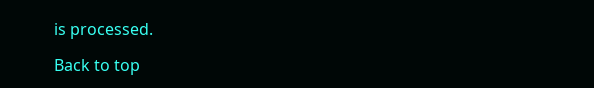is processed.

Back to top